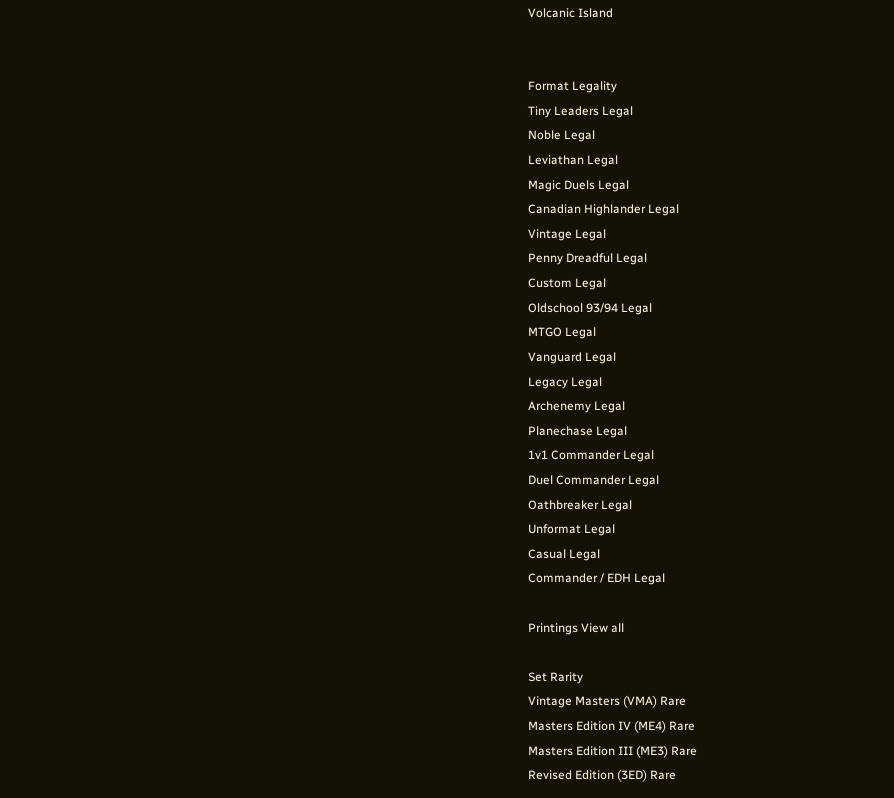Volcanic Island


Format Legality
Tiny Leaders Legal
Noble Legal
Leviathan Legal
Magic Duels Legal
Canadian Highlander Legal
Vintage Legal
Penny Dreadful Legal
Custom Legal
Oldschool 93/94 Legal
MTGO Legal
Vanguard Legal
Legacy Legal
Archenemy Legal
Planechase Legal
1v1 Commander Legal
Duel Commander Legal
Oathbreaker Legal
Unformat Legal
Casual Legal
Commander / EDH Legal

Printings View all

Set Rarity
Vintage Masters (VMA) Rare
Masters Edition IV (ME4) Rare
Masters Edition III (ME3) Rare
Revised Edition (3ED) Rare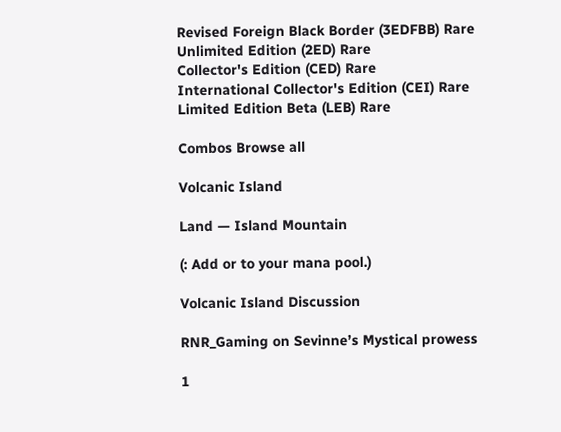Revised Foreign Black Border (3EDFBB) Rare
Unlimited Edition (2ED) Rare
Collector's Edition (CED) Rare
International Collector's Edition (CEI) Rare
Limited Edition Beta (LEB) Rare

Combos Browse all

Volcanic Island

Land — Island Mountain

(: Add or to your mana pool.)

Volcanic Island Discussion

RNR_Gaming on Sevinne’s Mystical prowess

1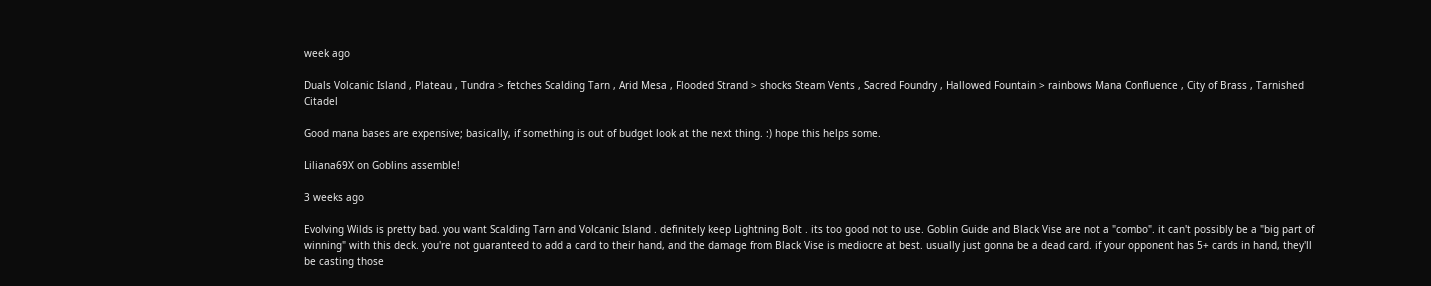week ago

Duals Volcanic Island , Plateau , Tundra > fetches Scalding Tarn , Arid Mesa , Flooded Strand > shocks Steam Vents , Sacred Foundry , Hallowed Fountain > rainbows Mana Confluence , City of Brass , Tarnished Citadel

Good mana bases are expensive; basically, if something is out of budget look at the next thing. :) hope this helps some.

Liliana69X on Goblins assemble!

3 weeks ago

Evolving Wilds is pretty bad. you want Scalding Tarn and Volcanic Island . definitely keep Lightning Bolt . its too good not to use. Goblin Guide and Black Vise are not a "combo". it can't possibly be a "big part of winning" with this deck. you're not guaranteed to add a card to their hand, and the damage from Black Vise is mediocre at best. usually just gonna be a dead card. if your opponent has 5+ cards in hand, they'll be casting those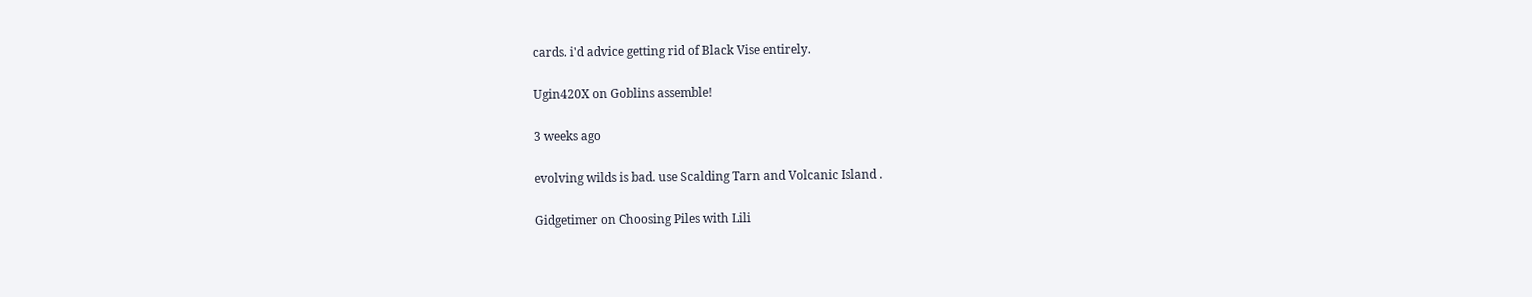cards. i'd advice getting rid of Black Vise entirely.

Ugin420X on Goblins assemble!

3 weeks ago

evolving wilds is bad. use Scalding Tarn and Volcanic Island .

Gidgetimer on Choosing Piles with Lili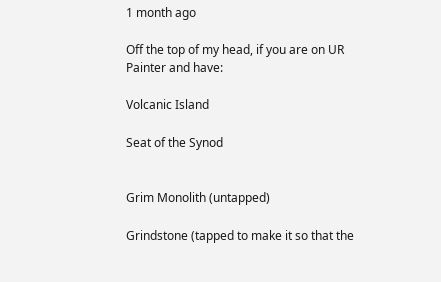1 month ago

Off the top of my head, if you are on UR Painter and have:

Volcanic Island

Seat of the Synod


Grim Monolith (untapped)

Grindstone (tapped to make it so that the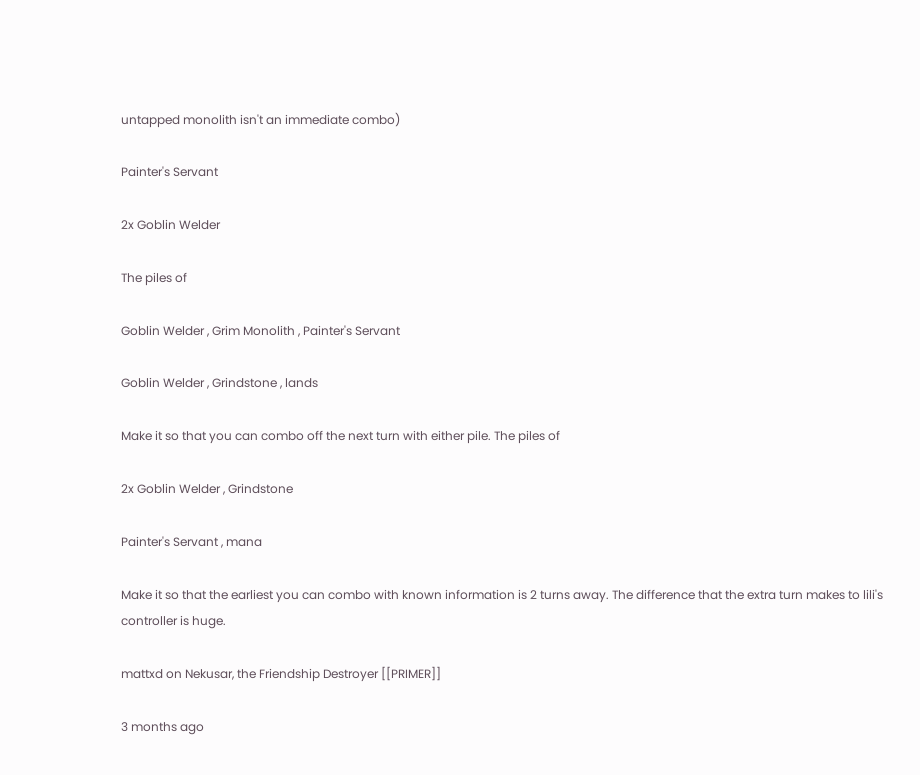untapped monolith isn't an immediate combo)

Painter's Servant

2x Goblin Welder

The piles of

Goblin Welder , Grim Monolith , Painter's Servant

Goblin Welder , Grindstone , lands

Make it so that you can combo off the next turn with either pile. The piles of

2x Goblin Welder , Grindstone

Painter's Servant , mana

Make it so that the earliest you can combo with known information is 2 turns away. The difference that the extra turn makes to lili's controller is huge.

mattxd on Nekusar, the Friendship Destroyer [[PRIMER]]

3 months ago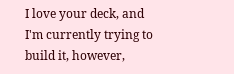I love your deck, and I'm currently trying to build it, however,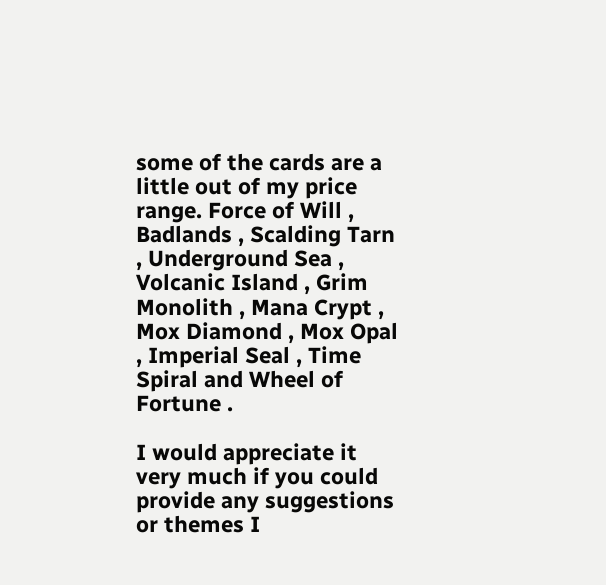some of the cards are a little out of my price range. Force of Will , Badlands , Scalding Tarn , Underground Sea , Volcanic Island , Grim Monolith , Mana Crypt , Mox Diamond , Mox Opal , Imperial Seal , Time Spiral and Wheel of Fortune .

I would appreciate it very much if you could provide any suggestions or themes I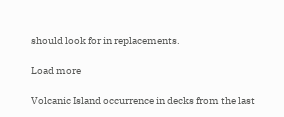should look for in replacements.

Load more

Volcanic Island occurrence in decks from the last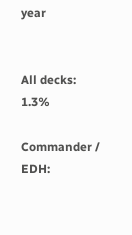year


All decks: 1.3%

Commander / EDH: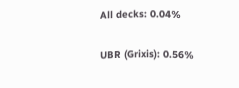All decks: 0.04%

UBR (Grixis): 0.56%